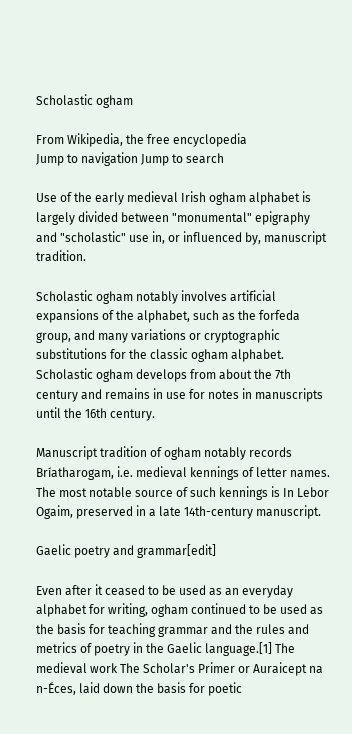Scholastic ogham

From Wikipedia, the free encyclopedia
Jump to navigation Jump to search

Use of the early medieval Irish ogham alphabet is largely divided between "monumental" epigraphy and "scholastic" use in, or influenced by, manuscript tradition.

Scholastic ogham notably involves artificial expansions of the alphabet, such as the forfeda group, and many variations or cryptographic substitutions for the classic ogham alphabet. Scholastic ogham develops from about the 7th century and remains in use for notes in manuscripts until the 16th century.

Manuscript tradition of ogham notably records Bríatharogam, i.e. medieval kennings of letter names. The most notable source of such kennings is In Lebor Ogaim, preserved in a late 14th-century manuscript.

Gaelic poetry and grammar[edit]

Even after it ceased to be used as an everyday alphabet for writing, ogham continued to be used as the basis for teaching grammar and the rules and metrics of poetry in the Gaelic language.[1] The medieval work The Scholar's Primer or Auraicept na n-Éces, laid down the basis for poetic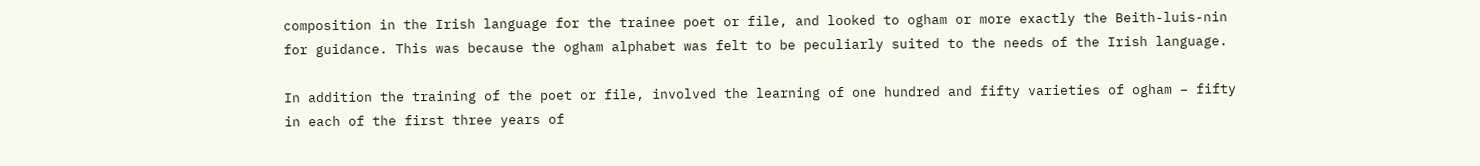composition in the Irish language for the trainee poet or file, and looked to ogham or more exactly the Beith-luis-nin for guidance. This was because the ogham alphabet was felt to be peculiarly suited to the needs of the Irish language.

In addition the training of the poet or file, involved the learning of one hundred and fifty varieties of ogham – fifty in each of the first three years of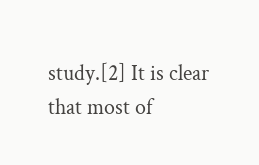study.[2] It is clear that most of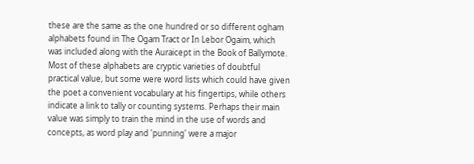these are the same as the one hundred or so different ogham alphabets found in The Ogam Tract or In Lebor Ogaim, which was included along with the Auraicept in the Book of Ballymote. Most of these alphabets are cryptic varieties of doubtful practical value, but some were word lists which could have given the poet a convenient vocabulary at his fingertips, while others indicate a link to tally or counting systems. Perhaps their main value was simply to train the mind in the use of words and concepts, as word play and 'punning' were a major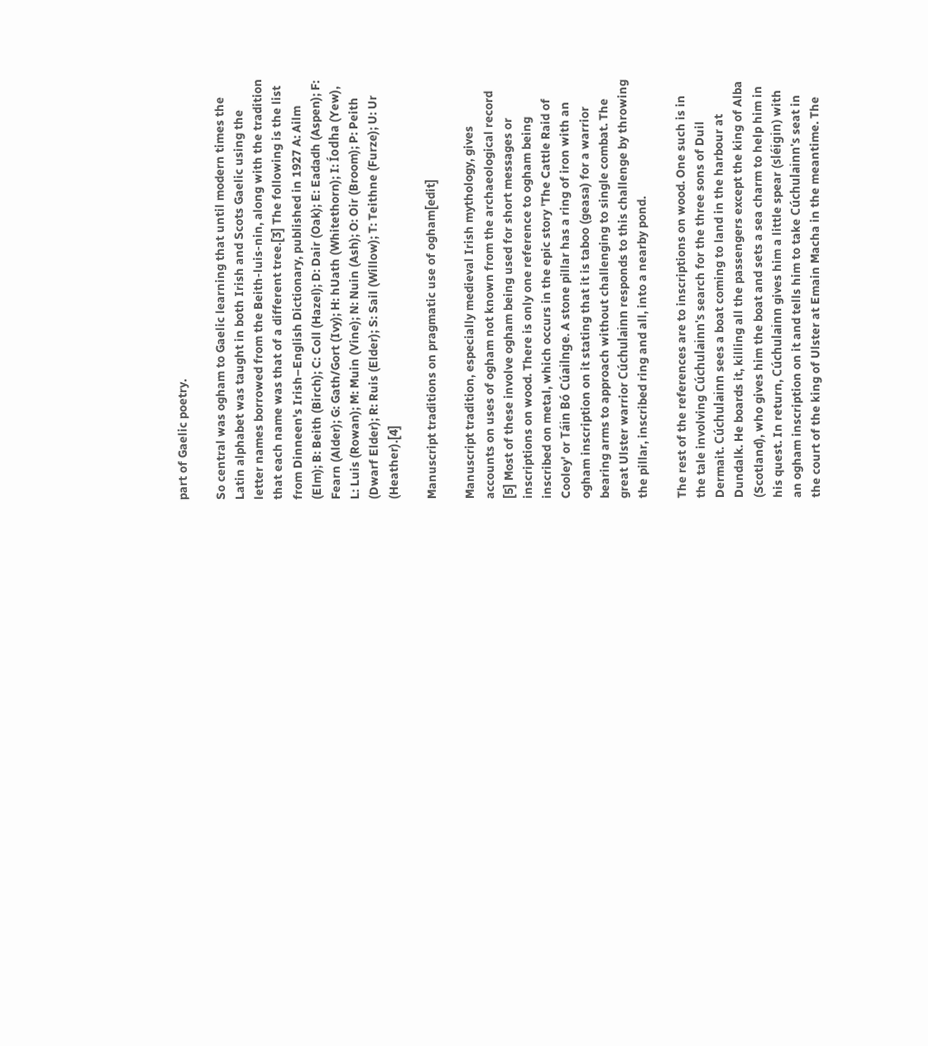part of Gaelic poetry.

So central was ogham to Gaelic learning that until modern times the Latin alphabet was taught in both Irish and Scots Gaelic using the letter names borrowed from the Beith-luis-nin, along with the tradition that each name was that of a different tree.[3] The following is the list from Dinneen's Irish–English Dictionary, published in 1927 A: Ailm (Elm); B: Beith (Birch); C: Coll (Hazel); D: Dair (Oak); E: Eadadh (Aspen); F: Fearn (Alder); G: Gath/Gort (Ivy); H: hUath (Whitethorn); I: Íodha (Yew), L: Luis (Rowan); M: Muin (Vine); N: Nuin (Ash); O: Oir (Broom); P: Peith (Dwarf Elder); R: Ruis (Elder); S: Sail (Willow); T: Teithne (Furze); U: Ur (Heather).[4]

Manuscript traditions on pragmatic use of ogham[edit]

Manuscript tradition, especially medieval Irish mythology, gives accounts on uses of ogham not known from the archaeological record [5] Most of these involve ogham being used for short messages or inscriptions on wood. There is only one reference to ogham being inscribed on metal, which occurs in the epic story 'The Cattle Raid of Cooley' or Táin Bó Cúailnge. A stone pillar has a ring of iron with an ogham inscription on it stating that it is taboo (geasa) for a warrior bearing arms to approach without challenging to single combat. The great Ulster warrior Cúchulainn responds to this challenge by throwing the pillar, inscribed ring and all, into a nearby pond.

The rest of the references are to inscriptions on wood. One such is in the tale involving Cúchulainn's search for the three sons of Duil Dermait. Cúchulainn sees a boat coming to land in the harbour at Dundalk. He boards it, killing all the passengers except the king of Alba (Scotland), who gives him the boat and sets a sea charm to help him in his quest. In return, Cúchulainn gives him a little spear (sléigin) with an ogham inscription on it and tells him to take Cúchulainn's seat in the court of the king of Ulster at Emain Macha in the meantime. The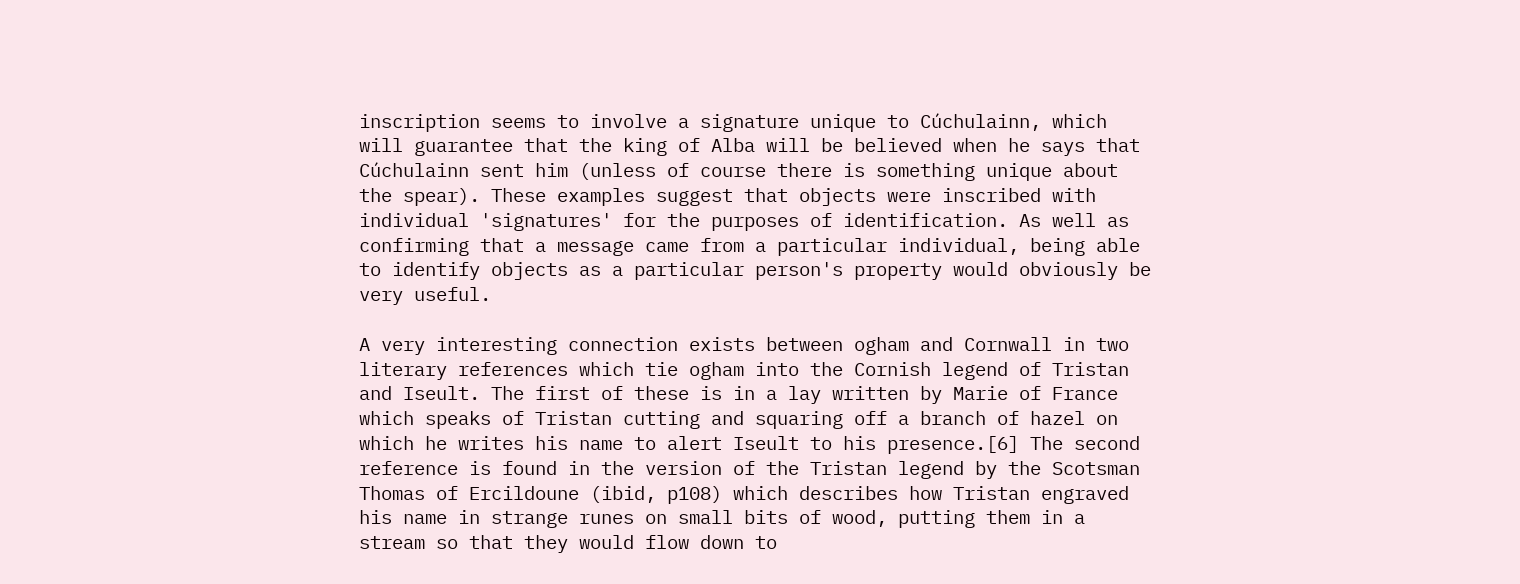inscription seems to involve a signature unique to Cúchulainn, which will guarantee that the king of Alba will be believed when he says that Cúchulainn sent him (unless of course there is something unique about the spear). These examples suggest that objects were inscribed with individual 'signatures' for the purposes of identification. As well as confirming that a message came from a particular individual, being able to identify objects as a particular person's property would obviously be very useful.

A very interesting connection exists between ogham and Cornwall in two literary references which tie ogham into the Cornish legend of Tristan and Iseult. The first of these is in a lay written by Marie of France which speaks of Tristan cutting and squaring off a branch of hazel on which he writes his name to alert Iseult to his presence.[6] The second reference is found in the version of the Tristan legend by the Scotsman Thomas of Ercildoune (ibid, p108) which describes how Tristan engraved his name in strange runes on small bits of wood, putting them in a stream so that they would flow down to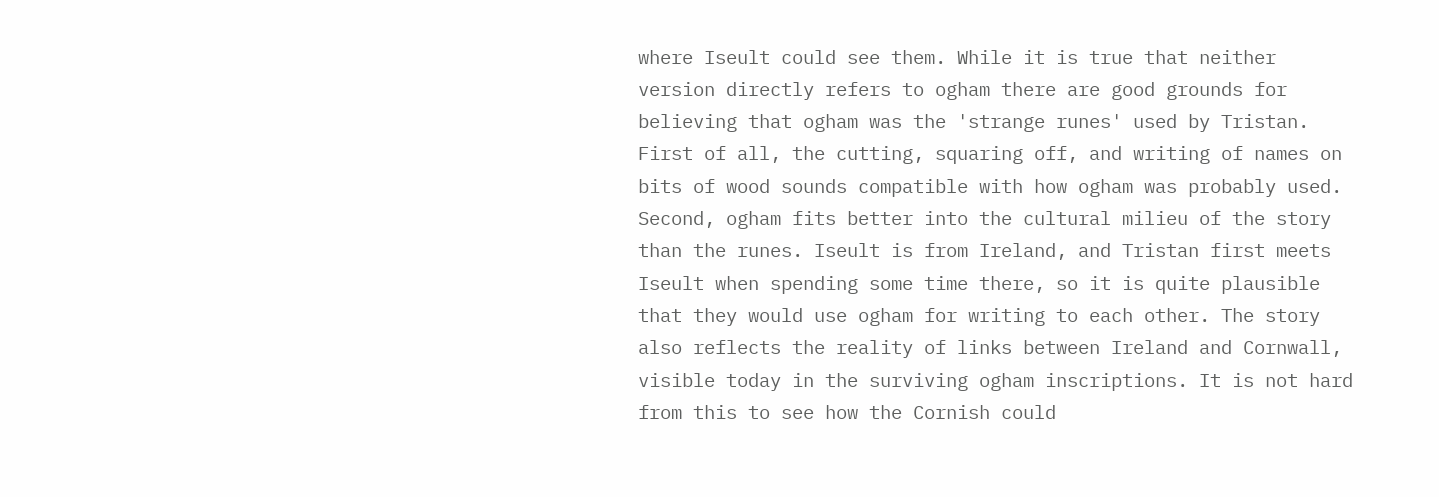where Iseult could see them. While it is true that neither version directly refers to ogham there are good grounds for believing that ogham was the 'strange runes' used by Tristan. First of all, the cutting, squaring off, and writing of names on bits of wood sounds compatible with how ogham was probably used. Second, ogham fits better into the cultural milieu of the story than the runes. Iseult is from Ireland, and Tristan first meets Iseult when spending some time there, so it is quite plausible that they would use ogham for writing to each other. The story also reflects the reality of links between Ireland and Cornwall, visible today in the surviving ogham inscriptions. It is not hard from this to see how the Cornish could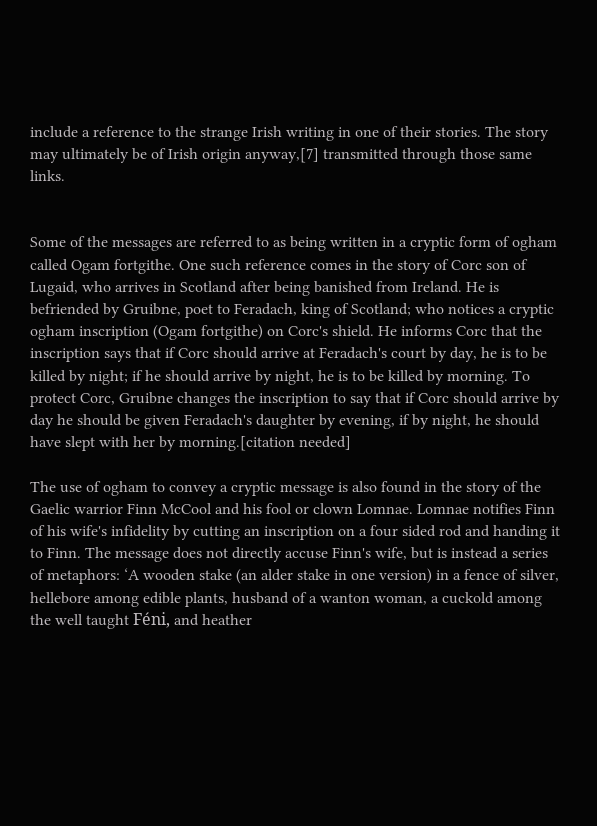include a reference to the strange Irish writing in one of their stories. The story may ultimately be of Irish origin anyway,[7] transmitted through those same links.


Some of the messages are referred to as being written in a cryptic form of ogham called Ogam fortgithe. One such reference comes in the story of Corc son of Lugaid, who arrives in Scotland after being banished from Ireland. He is befriended by Gruibne, poet to Feradach, king of Scotland; who notices a cryptic ogham inscription (Ogam fortgithe) on Corc's shield. He informs Corc that the inscription says that if Corc should arrive at Feradach's court by day, he is to be killed by night; if he should arrive by night, he is to be killed by morning. To protect Corc, Gruibne changes the inscription to say that if Corc should arrive by day he should be given Feradach's daughter by evening, if by night, he should have slept with her by morning.[citation needed]

The use of ogham to convey a cryptic message is also found in the story of the Gaelic warrior Finn McCool and his fool or clown Lomnae. Lomnae notifies Finn of his wife's infidelity by cutting an inscription on a four sided rod and handing it to Finn. The message does not directly accuse Finn's wife, but is instead a series of metaphors: ‘A wooden stake (an alder stake in one version) in a fence of silver, hellebore among edible plants, husband of a wanton woman, a cuckold among the well taught Féni, and heather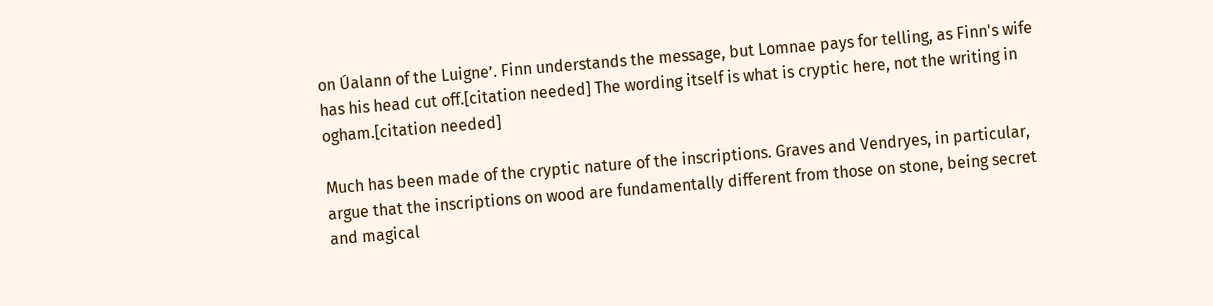on Úalann of the Luigne’. Finn understands the message, but Lomnae pays for telling, as Finn's wife has his head cut off.[citation needed] The wording itself is what is cryptic here, not the writing in ogham.[citation needed]

Much has been made of the cryptic nature of the inscriptions. Graves and Vendryes, in particular, argue that the inscriptions on wood are fundamentally different from those on stone, being secret and magical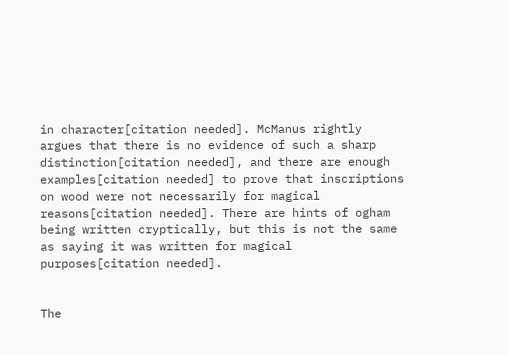in character[citation needed]. McManus rightly argues that there is no evidence of such a sharp distinction[citation needed], and there are enough examples[citation needed] to prove that inscriptions on wood were not necessarily for magical reasons[citation needed]. There are hints of ogham being written cryptically, but this is not the same as saying it was written for magical purposes[citation needed].


The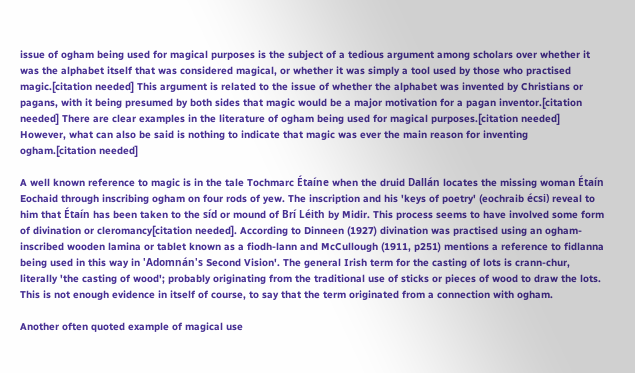issue of ogham being used for magical purposes is the subject of a tedious argument among scholars over whether it was the alphabet itself that was considered magical, or whether it was simply a tool used by those who practised magic.[citation needed] This argument is related to the issue of whether the alphabet was invented by Christians or pagans, with it being presumed by both sides that magic would be a major motivation for a pagan inventor.[citation needed] There are clear examples in the literature of ogham being used for magical purposes.[citation needed] However, what can also be said is nothing to indicate that magic was ever the main reason for inventing ogham.[citation needed]

A well known reference to magic is in the tale Tochmarc Étaíne when the druid Dallán locates the missing woman Étaín Eochaid through inscribing ogham on four rods of yew. The inscription and his 'keys of poetry' (eochraib écsi) reveal to him that Étaín has been taken to the síd or mound of Brí Léith by Midir. This process seems to have involved some form of divination or cleromancy[citation needed]. According to Dinneen (1927) divination was practised using an ogham-inscribed wooden lamina or tablet known as a fiodh-lann and McCullough (1911, p251) mentions a reference to fidlanna being used in this way in 'Adomnán's Second Vision'. The general Irish term for the casting of lots is crann-chur, literally 'the casting of wood'; probably originating from the traditional use of sticks or pieces of wood to draw the lots. This is not enough evidence in itself of course, to say that the term originated from a connection with ogham.

Another often quoted example of magical use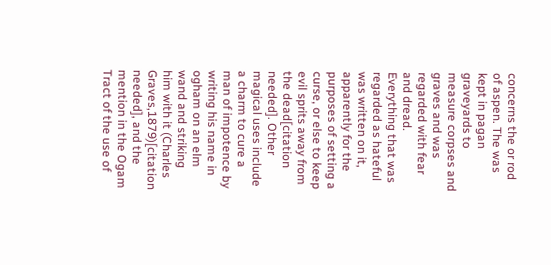concerns the or rod of aspen. The was kept in pagan graveyards to measure corpses and graves and was regarded with fear and dread. Everything that was regarded as hateful was written on it, apparently for the purposes of setting a curse, or else to keep evil sprits away from the dead[citation needed]. Other magical uses include a charm to cure a man of impotence by writing his name in ogham on an elm wand and striking him with it (Charles Graves,1879)[citation needed], and the mention in the Ogam Tract of the use of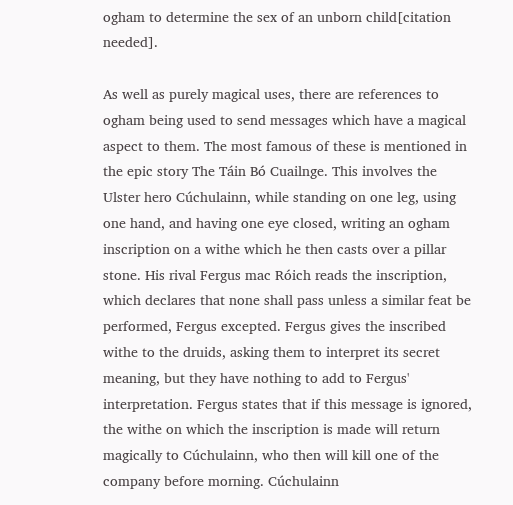ogham to determine the sex of an unborn child[citation needed].

As well as purely magical uses, there are references to ogham being used to send messages which have a magical aspect to them. The most famous of these is mentioned in the epic story The Táin Bó Cuailnge. This involves the Ulster hero Cúchulainn, while standing on one leg, using one hand, and having one eye closed, writing an ogham inscription on a withe which he then casts over a pillar stone. His rival Fergus mac Róich reads the inscription, which declares that none shall pass unless a similar feat be performed, Fergus excepted. Fergus gives the inscribed withe to the druids, asking them to interpret its secret meaning, but they have nothing to add to Fergus' interpretation. Fergus states that if this message is ignored, the withe on which the inscription is made will return magically to Cúchulainn, who then will kill one of the company before morning. Cúchulainn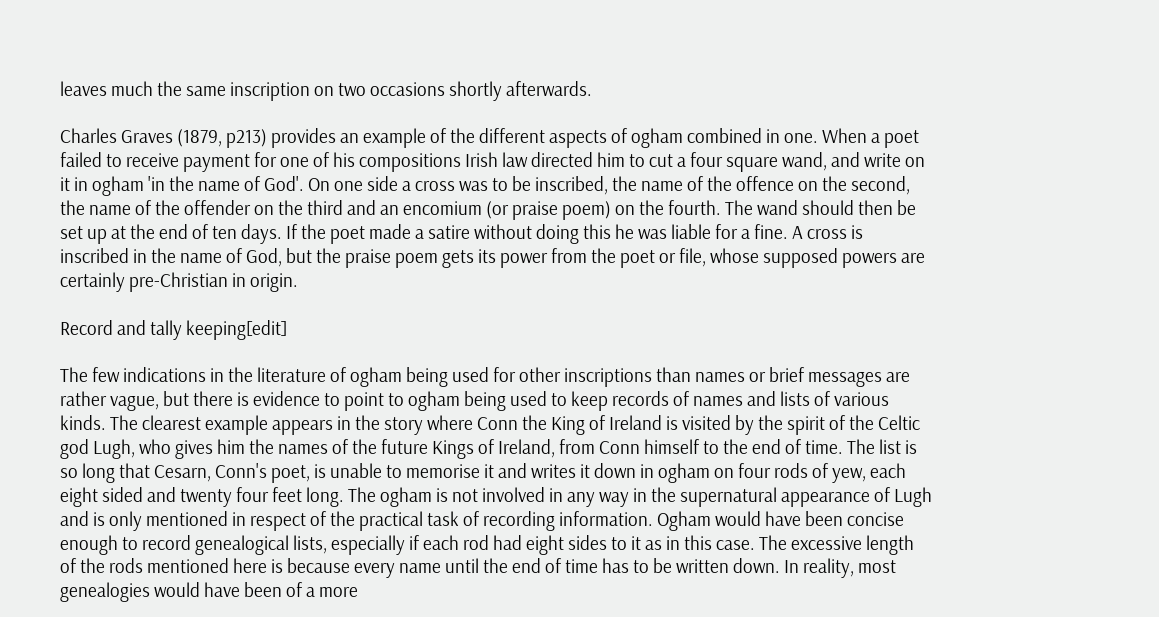leaves much the same inscription on two occasions shortly afterwards.

Charles Graves (1879, p213) provides an example of the different aspects of ogham combined in one. When a poet failed to receive payment for one of his compositions Irish law directed him to cut a four square wand, and write on it in ogham 'in the name of God'. On one side a cross was to be inscribed, the name of the offence on the second, the name of the offender on the third and an encomium (or praise poem) on the fourth. The wand should then be set up at the end of ten days. If the poet made a satire without doing this he was liable for a fine. A cross is inscribed in the name of God, but the praise poem gets its power from the poet or file, whose supposed powers are certainly pre-Christian in origin.

Record and tally keeping[edit]

The few indications in the literature of ogham being used for other inscriptions than names or brief messages are rather vague, but there is evidence to point to ogham being used to keep records of names and lists of various kinds. The clearest example appears in the story where Conn the King of Ireland is visited by the spirit of the Celtic god Lugh, who gives him the names of the future Kings of Ireland, from Conn himself to the end of time. The list is so long that Cesarn, Conn's poet, is unable to memorise it and writes it down in ogham on four rods of yew, each eight sided and twenty four feet long. The ogham is not involved in any way in the supernatural appearance of Lugh and is only mentioned in respect of the practical task of recording information. Ogham would have been concise enough to record genealogical lists, especially if each rod had eight sides to it as in this case. The excessive length of the rods mentioned here is because every name until the end of time has to be written down. In reality, most genealogies would have been of a more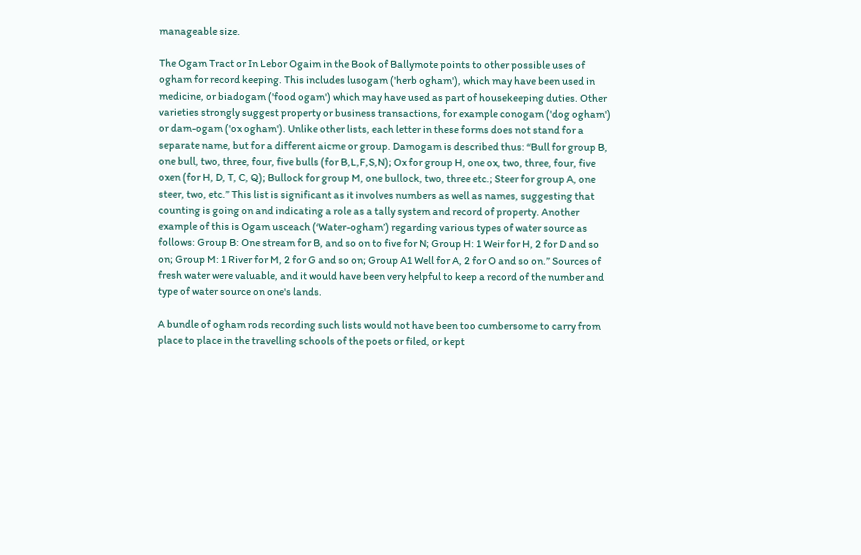manageable size.

The Ogam Tract or In Lebor Ogaim in the Book of Ballymote points to other possible uses of ogham for record keeping. This includes lusogam ('herb ogham'), which may have been used in medicine, or biadogam ('food ogam') which may have used as part of housekeeping duties. Other varieties strongly suggest property or business transactions, for example conogam ('dog ogham') or dam-ogam ('ox ogham'). Unlike other lists, each letter in these forms does not stand for a separate name, but for a different aicme or group. Damogam is described thus: “Bull for group B, one bull, two, three, four, five bulls (for B,L,F,S,N); Ox for group H, one ox, two, three, four, five oxen (for H, D, T, C, Q); Bullock for group M, one bullock, two, three etc.; Steer for group A, one steer, two, etc.” This list is significant as it involves numbers as well as names, suggesting that counting is going on and indicating a role as a tally system and record of property. Another example of this is Ogam usceach (‘Water-ogham’) regarding various types of water source as follows: Group B: One stream for B, and so on to five for N; Group H: 1 Weir for H, 2 for D and so on; Group M: 1 River for M, 2 for G and so on; Group A1 Well for A, 2 for O and so on.” Sources of fresh water were valuable, and it would have been very helpful to keep a record of the number and type of water source on one's lands.

A bundle of ogham rods recording such lists would not have been too cumbersome to carry from place to place in the travelling schools of the poets or filed, or kept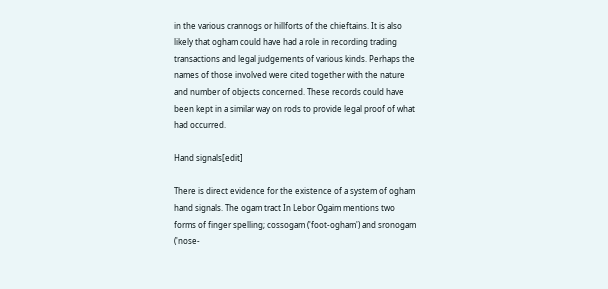in the various crannogs or hillforts of the chieftains. It is also likely that ogham could have had a role in recording trading transactions and legal judgements of various kinds. Perhaps the names of those involved were cited together with the nature and number of objects concerned. These records could have been kept in a similar way on rods to provide legal proof of what had occurred.

Hand signals[edit]

There is direct evidence for the existence of a system of ogham hand signals. The ogam tract In Lebor Ogaim mentions two forms of finger spelling; cossogam ('foot-ogham') and sronogam ('nose-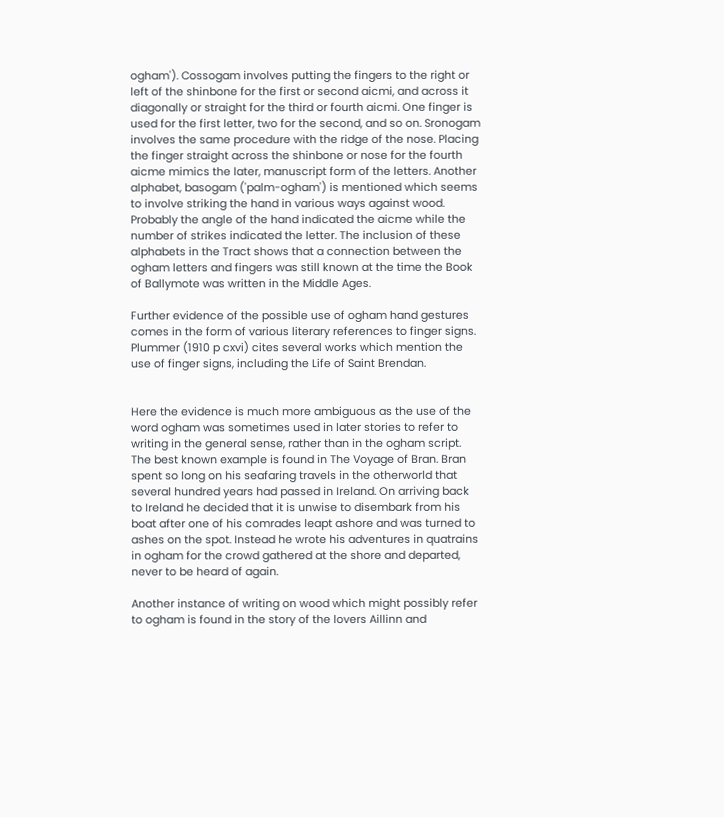ogham'). Cossogam involves putting the fingers to the right or left of the shinbone for the first or second aicmi, and across it diagonally or straight for the third or fourth aicmi. One finger is used for the first letter, two for the second, and so on. Sronogam involves the same procedure with the ridge of the nose. Placing the finger straight across the shinbone or nose for the fourth aicme mimics the later, manuscript form of the letters. Another alphabet, basogam ('palm-ogham') is mentioned which seems to involve striking the hand in various ways against wood. Probably the angle of the hand indicated the aicme while the number of strikes indicated the letter. The inclusion of these alphabets in the Tract shows that a connection between the ogham letters and fingers was still known at the time the Book of Ballymote was written in the Middle Ages.

Further evidence of the possible use of ogham hand gestures comes in the form of various literary references to finger signs. Plummer (1910 p cxvi) cites several works which mention the use of finger signs, including the Life of Saint Brendan.


Here the evidence is much more ambiguous as the use of the word ogham was sometimes used in later stories to refer to writing in the general sense, rather than in the ogham script. The best known example is found in The Voyage of Bran. Bran spent so long on his seafaring travels in the otherworld that several hundred years had passed in Ireland. On arriving back to Ireland he decided that it is unwise to disembark from his boat after one of his comrades leapt ashore and was turned to ashes on the spot. Instead he wrote his adventures in quatrains in ogham for the crowd gathered at the shore and departed, never to be heard of again.

Another instance of writing on wood which might possibly refer to ogham is found in the story of the lovers Aillinn and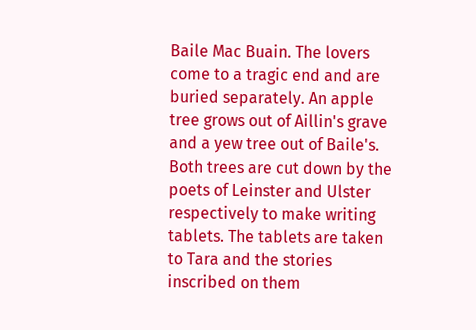Baile Mac Buain. The lovers come to a tragic end and are buried separately. An apple tree grows out of Aillin's grave and a yew tree out of Baile's. Both trees are cut down by the poets of Leinster and Ulster respectively to make writing tablets. The tablets are taken to Tara and the stories inscribed on them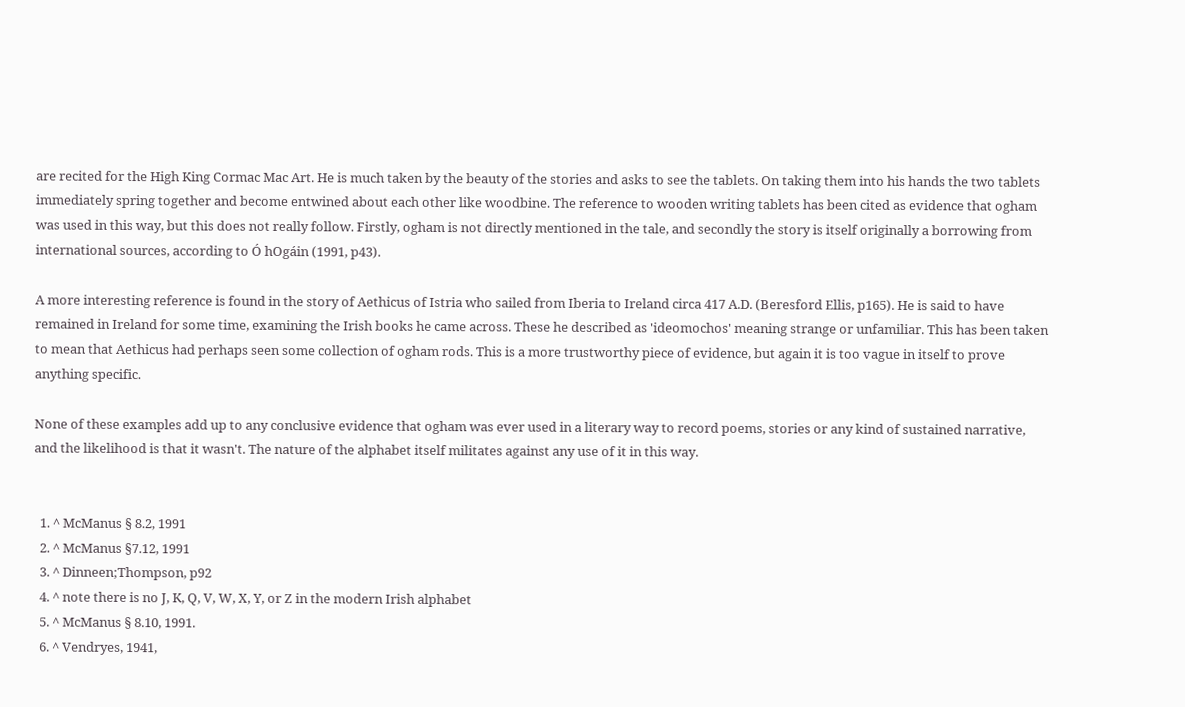are recited for the High King Cormac Mac Art. He is much taken by the beauty of the stories and asks to see the tablets. On taking them into his hands the two tablets immediately spring together and become entwined about each other like woodbine. The reference to wooden writing tablets has been cited as evidence that ogham was used in this way, but this does not really follow. Firstly, ogham is not directly mentioned in the tale, and secondly the story is itself originally a borrowing from international sources, according to Ó hOgáin (1991, p43).

A more interesting reference is found in the story of Aethicus of Istria who sailed from Iberia to Ireland circa 417 A.D. (Beresford Ellis, p165). He is said to have remained in Ireland for some time, examining the Irish books he came across. These he described as 'ideomochos' meaning strange or unfamiliar. This has been taken to mean that Aethicus had perhaps seen some collection of ogham rods. This is a more trustworthy piece of evidence, but again it is too vague in itself to prove anything specific.

None of these examples add up to any conclusive evidence that ogham was ever used in a literary way to record poems, stories or any kind of sustained narrative, and the likelihood is that it wasn't. The nature of the alphabet itself militates against any use of it in this way.


  1. ^ McManus § 8.2, 1991
  2. ^ McManus §7.12, 1991
  3. ^ Dinneen;Thompson, p92
  4. ^ note there is no J, K, Q, V, W, X, Y, or Z in the modern Irish alphabet
  5. ^ McManus § 8.10, 1991.
  6. ^ Vendryes, 1941,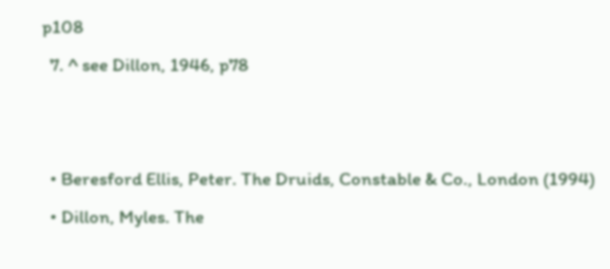p108
  7. ^ see Dillon, 1946, p78


  • Beresford Ellis, Peter. The Druids, Constable & Co., London (1994)
  • Dillon, Myles. The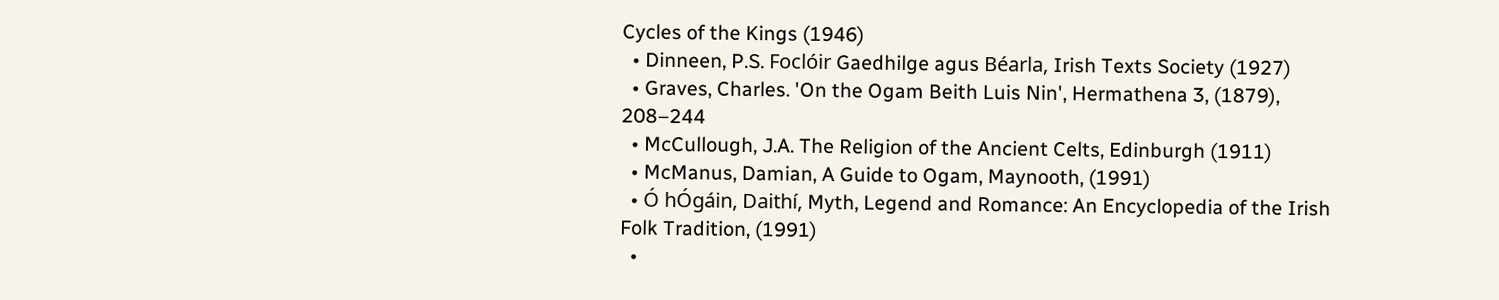Cycles of the Kings (1946)
  • Dinneen, P.S. Foclóir Gaedhilge agus Béarla, Irish Texts Society (1927)
  • Graves, Charles. 'On the Ogam Beith Luis Nin', Hermathena 3, (1879), 208–244
  • McCullough, J.A. The Religion of the Ancient Celts, Edinburgh (1911)
  • McManus, Damian, A Guide to Ogam, Maynooth, (1991)
  • Ó hÓgáin, Daithí, Myth, Legend and Romance: An Encyclopedia of the Irish Folk Tradition, (1991)
  •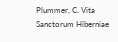Plummer, C. Vita Sanctorum Hiberniae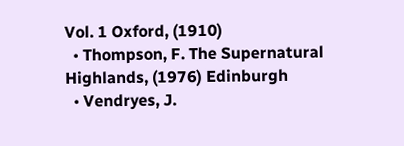Vol. 1 Oxford, (1910)
  • Thompson, F. The Supernatural Highlands, (1976) Edinburgh
  • Vendryes, J.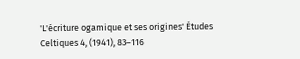'L'écriture ogamique et ses origines' Études Celtiques 4, (1941), 83–116